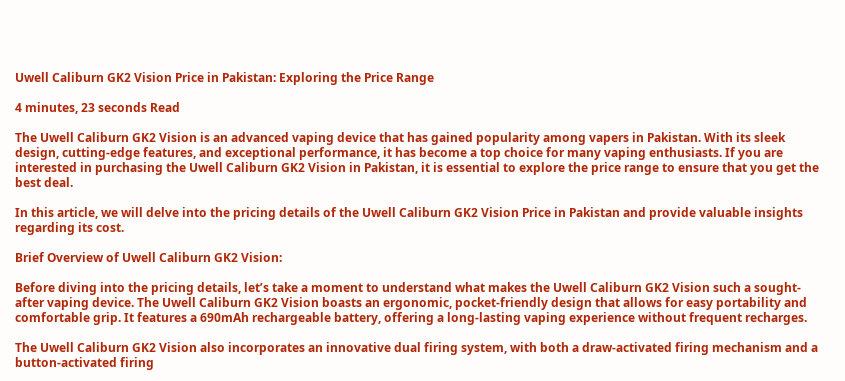Uwell Caliburn GK2 Vision Price in Pakistan: Exploring the Price Range

4 minutes, 23 seconds Read

The Uwell Caliburn GK2 Vision is an advanced vaping device that has gained popularity among vapers in Pakistan. With its sleek design, cutting-edge features, and exceptional performance, it has become a top choice for many vaping enthusiasts. If you are interested in purchasing the Uwell Caliburn GK2 Vision in Pakistan, it is essential to explore the price range to ensure that you get the best deal.

In this article, we will delve into the pricing details of the Uwell Caliburn GK2 Vision Price in Pakistan and provide valuable insights regarding its cost.

Brief Overview of Uwell Caliburn GK2 Vision:

Before diving into the pricing details, let’s take a moment to understand what makes the Uwell Caliburn GK2 Vision such a sought-after vaping device. The Uwell Caliburn GK2 Vision boasts an ergonomic, pocket-friendly design that allows for easy portability and comfortable grip. It features a 690mAh rechargeable battery, offering a long-lasting vaping experience without frequent recharges.

The Uwell Caliburn GK2 Vision also incorporates an innovative dual firing system, with both a draw-activated firing mechanism and a button-activated firing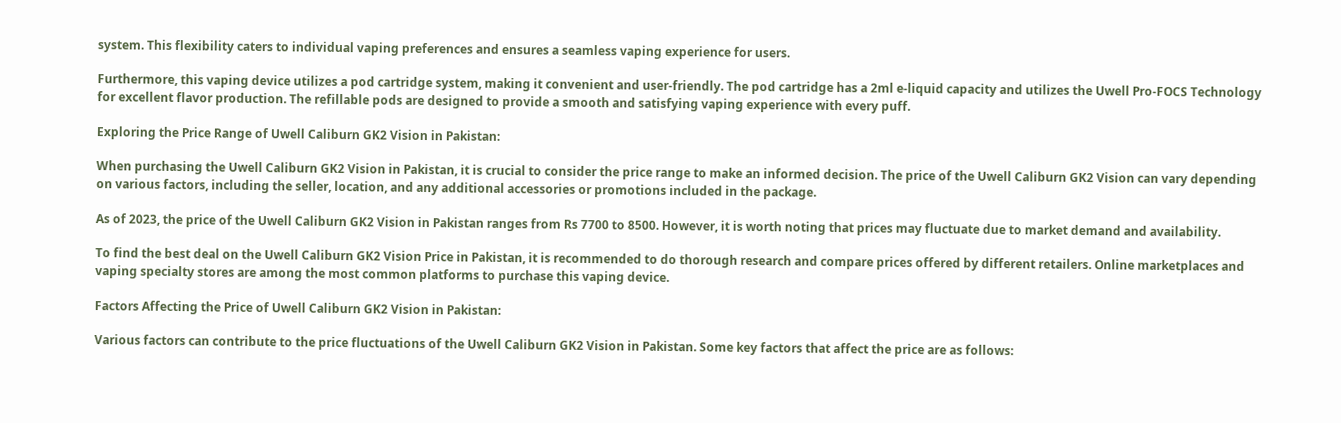system. This flexibility caters to individual vaping preferences and ensures a seamless vaping experience for users.

Furthermore, this vaping device utilizes a pod cartridge system, making it convenient and user-friendly. The pod cartridge has a 2ml e-liquid capacity and utilizes the Uwell Pro-FOCS Technology for excellent flavor production. The refillable pods are designed to provide a smooth and satisfying vaping experience with every puff.

Exploring the Price Range of Uwell Caliburn GK2 Vision in Pakistan:

When purchasing the Uwell Caliburn GK2 Vision in Pakistan, it is crucial to consider the price range to make an informed decision. The price of the Uwell Caliburn GK2 Vision can vary depending on various factors, including the seller, location, and any additional accessories or promotions included in the package.

As of 2023, the price of the Uwell Caliburn GK2 Vision in Pakistan ranges from Rs 7700 to 8500. However, it is worth noting that prices may fluctuate due to market demand and availability.

To find the best deal on the Uwell Caliburn GK2 Vision Price in Pakistan, it is recommended to do thorough research and compare prices offered by different retailers. Online marketplaces and vaping specialty stores are among the most common platforms to purchase this vaping device.

Factors Affecting the Price of Uwell Caliburn GK2 Vision in Pakistan:

Various factors can contribute to the price fluctuations of the Uwell Caliburn GK2 Vision in Pakistan. Some key factors that affect the price are as follows: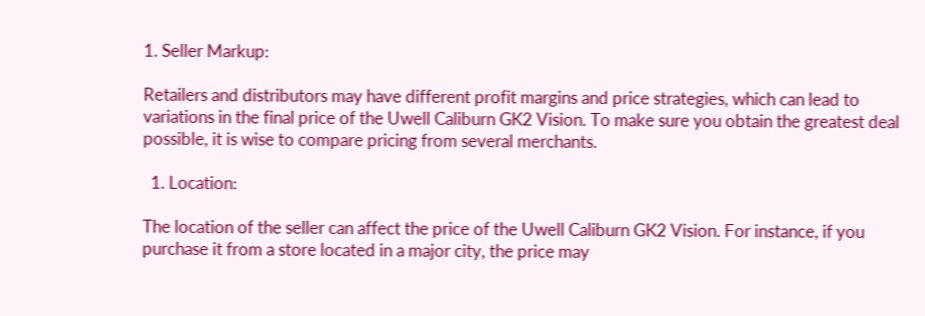1. Seller Markup:

Retailers and distributors may have different profit margins and price strategies, which can lead to variations in the final price of the Uwell Caliburn GK2 Vision. To make sure you obtain the greatest deal possible, it is wise to compare pricing from several merchants.

  1. Location:

The location of the seller can affect the price of the Uwell Caliburn GK2 Vision. For instance, if you purchase it from a store located in a major city, the price may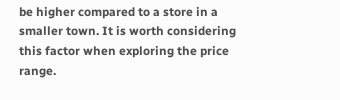be higher compared to a store in a smaller town. It is worth considering this factor when exploring the price range.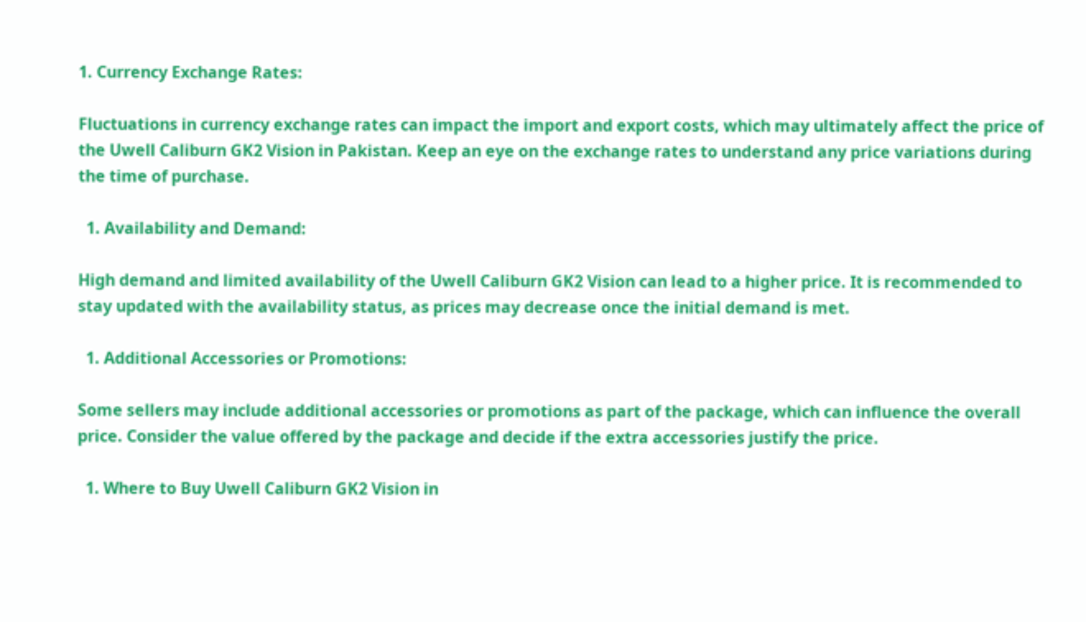1. Currency Exchange Rates:

Fluctuations in currency exchange rates can impact the import and export costs, which may ultimately affect the price of the Uwell Caliburn GK2 Vision in Pakistan. Keep an eye on the exchange rates to understand any price variations during the time of purchase.

  1. Availability and Demand:

High demand and limited availability of the Uwell Caliburn GK2 Vision can lead to a higher price. It is recommended to stay updated with the availability status, as prices may decrease once the initial demand is met.

  1. Additional Accessories or Promotions:

Some sellers may include additional accessories or promotions as part of the package, which can influence the overall price. Consider the value offered by the package and decide if the extra accessories justify the price.

  1. Where to Buy Uwell Caliburn GK2 Vision in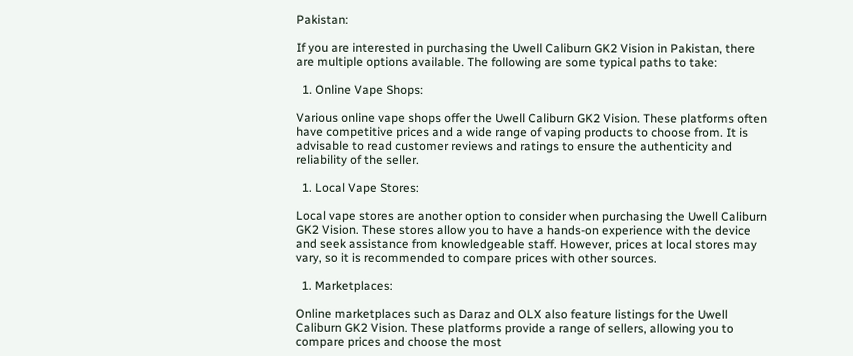Pakistan:

If you are interested in purchasing the Uwell Caliburn GK2 Vision in Pakistan, there are multiple options available. The following are some typical paths to take:

  1. Online Vape Shops:

Various online vape shops offer the Uwell Caliburn GK2 Vision. These platforms often have competitive prices and a wide range of vaping products to choose from. It is advisable to read customer reviews and ratings to ensure the authenticity and reliability of the seller.

  1. Local Vape Stores:

Local vape stores are another option to consider when purchasing the Uwell Caliburn GK2 Vision. These stores allow you to have a hands-on experience with the device and seek assistance from knowledgeable staff. However, prices at local stores may vary, so it is recommended to compare prices with other sources.

  1. Marketplaces:

Online marketplaces such as Daraz and OLX also feature listings for the Uwell Caliburn GK2 Vision. These platforms provide a range of sellers, allowing you to compare prices and choose the most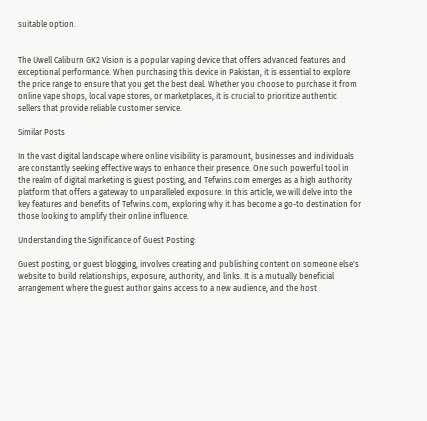suitable option.


The Uwell Caliburn GK2 Vision is a popular vaping device that offers advanced features and exceptional performance. When purchasing this device in Pakistan, it is essential to explore the price range to ensure that you get the best deal. Whether you choose to purchase it from online vape shops, local vape stores, or marketplaces, it is crucial to prioritize authentic sellers that provide reliable customer service.

Similar Posts

In the vast digital landscape where online visibility is paramount, businesses and individuals are constantly seeking effective ways to enhance their presence. One such powerful tool in the realm of digital marketing is guest posting, and Tefwins.com emerges as a high authority platform that offers a gateway to unparalleled exposure. In this article, we will delve into the key features and benefits of Tefwins.com, exploring why it has become a go-to destination for those looking to amplify their online influence.

Understanding the Significance of Guest Posting:

Guest posting, or guest blogging, involves creating and publishing content on someone else's website to build relationships, exposure, authority, and links. It is a mutually beneficial arrangement where the guest author gains access to a new audience, and the host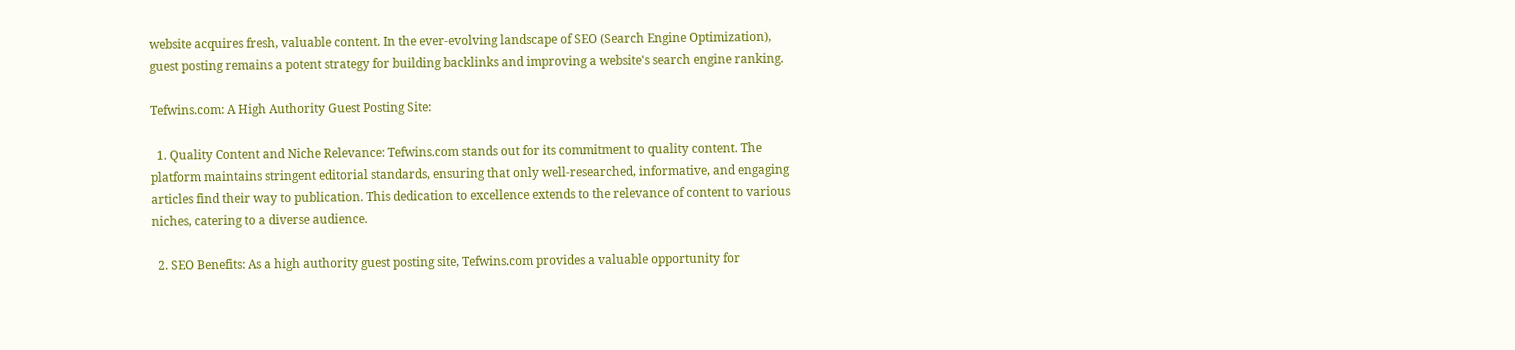website acquires fresh, valuable content. In the ever-evolving landscape of SEO (Search Engine Optimization), guest posting remains a potent strategy for building backlinks and improving a website's search engine ranking.

Tefwins.com: A High Authority Guest Posting Site:

  1. Quality Content and Niche Relevance: Tefwins.com stands out for its commitment to quality content. The platform maintains stringent editorial standards, ensuring that only well-researched, informative, and engaging articles find their way to publication. This dedication to excellence extends to the relevance of content to various niches, catering to a diverse audience.

  2. SEO Benefits: As a high authority guest posting site, Tefwins.com provides a valuable opportunity for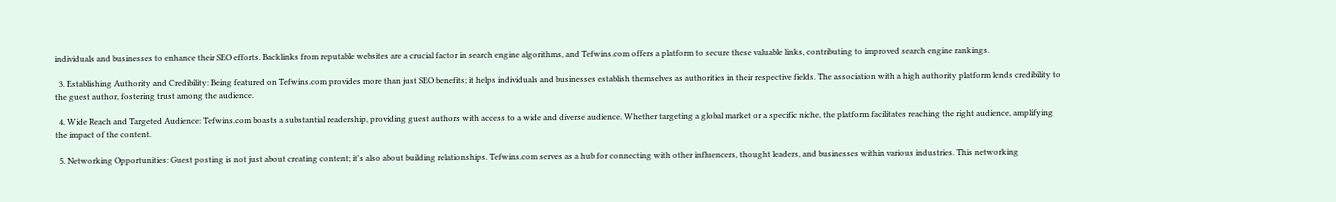individuals and businesses to enhance their SEO efforts. Backlinks from reputable websites are a crucial factor in search engine algorithms, and Tefwins.com offers a platform to secure these valuable links, contributing to improved search engine rankings.

  3. Establishing Authority and Credibility: Being featured on Tefwins.com provides more than just SEO benefits; it helps individuals and businesses establish themselves as authorities in their respective fields. The association with a high authority platform lends credibility to the guest author, fostering trust among the audience.

  4. Wide Reach and Targeted Audience: Tefwins.com boasts a substantial readership, providing guest authors with access to a wide and diverse audience. Whether targeting a global market or a specific niche, the platform facilitates reaching the right audience, amplifying the impact of the content.

  5. Networking Opportunities: Guest posting is not just about creating content; it's also about building relationships. Tefwins.com serves as a hub for connecting with other influencers, thought leaders, and businesses within various industries. This networking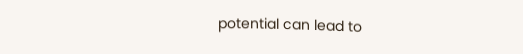potential can lead to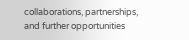collaborations, partnerships, and further opportunities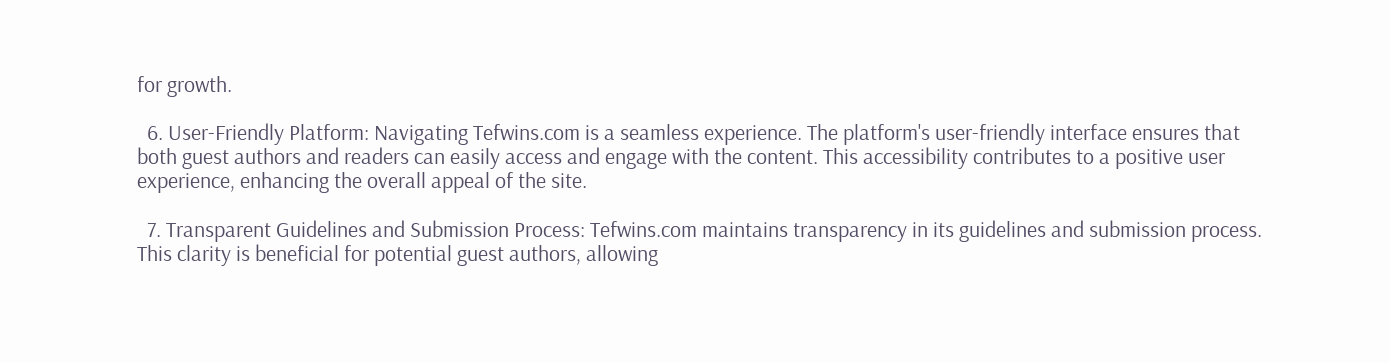for growth.

  6. User-Friendly Platform: Navigating Tefwins.com is a seamless experience. The platform's user-friendly interface ensures that both guest authors and readers can easily access and engage with the content. This accessibility contributes to a positive user experience, enhancing the overall appeal of the site.

  7. Transparent Guidelines and Submission Process: Tefwins.com maintains transparency in its guidelines and submission process. This clarity is beneficial for potential guest authors, allowing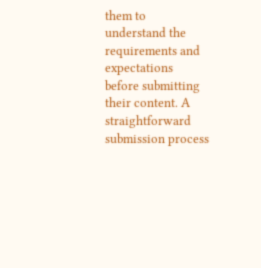them to understand the requirements and expectations before submitting their content. A straightforward submission process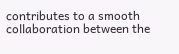contributes to a smooth collaboration between the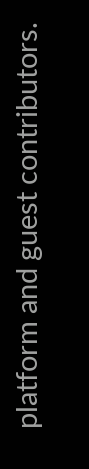platform and guest contributors.